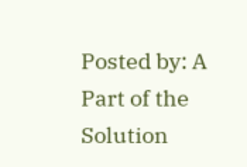Posted by: A Part of the Solution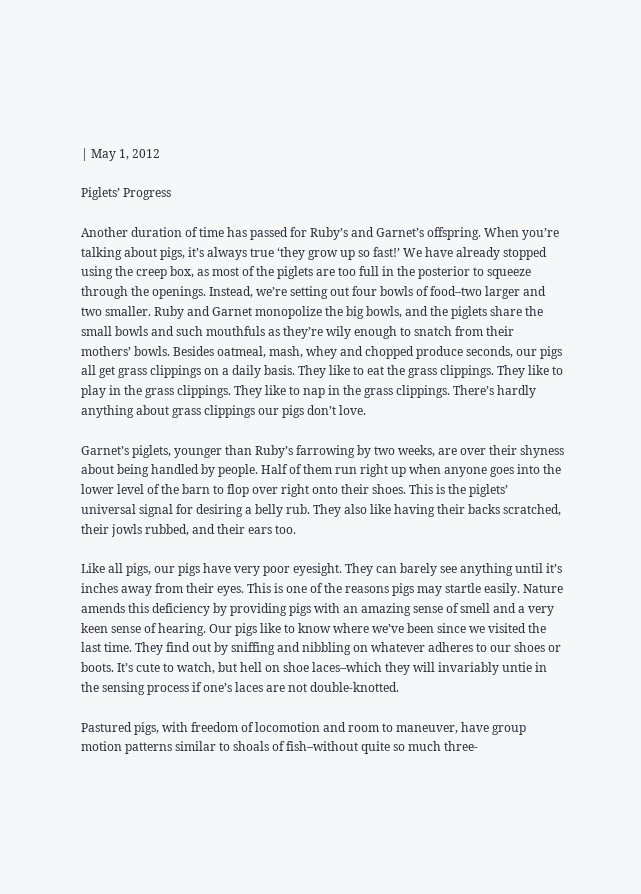| May 1, 2012

Piglets’ Progress

Another duration of time has passed for Ruby’s and Garnet’s offspring. When you’re talking about pigs, it’s always true ‘they grow up so fast!’ We have already stopped using the creep box, as most of the piglets are too full in the posterior to squeeze through the openings. Instead, we’re setting out four bowls of food–two larger and two smaller. Ruby and Garnet monopolize the big bowls, and the piglets share the small bowls and such mouthfuls as they’re wily enough to snatch from their mothers’ bowls. Besides oatmeal, mash, whey and chopped produce seconds, our pigs all get grass clippings on a daily basis. They like to eat the grass clippings. They like to play in the grass clippings. They like to nap in the grass clippings. There’s hardly anything about grass clippings our pigs don’t love.

Garnet’s piglets, younger than Ruby’s farrowing by two weeks, are over their shyness about being handled by people. Half of them run right up when anyone goes into the lower level of the barn to flop over right onto their shoes. This is the piglets’ universal signal for desiring a belly rub. They also like having their backs scratched, their jowls rubbed, and their ears too.

Like all pigs, our pigs have very poor eyesight. They can barely see anything until it’s inches away from their eyes. This is one of the reasons pigs may startle easily. Nature amends this deficiency by providing pigs with an amazing sense of smell and a very keen sense of hearing. Our pigs like to know where we’ve been since we visited the last time. They find out by sniffing and nibbling on whatever adheres to our shoes or boots. It’s cute to watch, but hell on shoe laces–which they will invariably untie in the sensing process if one’s laces are not double-knotted.

Pastured pigs, with freedom of locomotion and room to maneuver, have group motion patterns similar to shoals of fish–without quite so much three-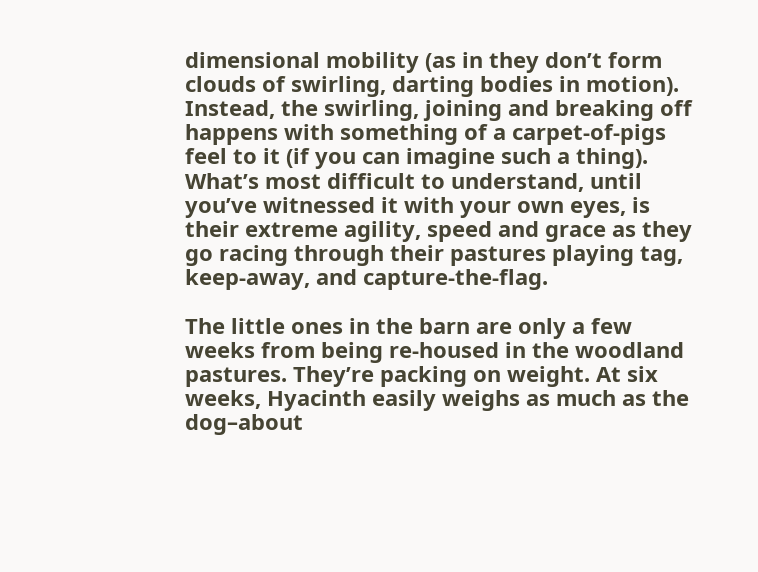dimensional mobility (as in they don’t form clouds of swirling, darting bodies in motion). Instead, the swirling, joining and breaking off happens with something of a carpet-of-pigs feel to it (if you can imagine such a thing). What’s most difficult to understand, until you’ve witnessed it with your own eyes, is their extreme agility, speed and grace as they go racing through their pastures playing tag, keep-away, and capture-the-flag.

The little ones in the barn are only a few weeks from being re-housed in the woodland pastures. They’re packing on weight. At six weeks, Hyacinth easily weighs as much as the dog–about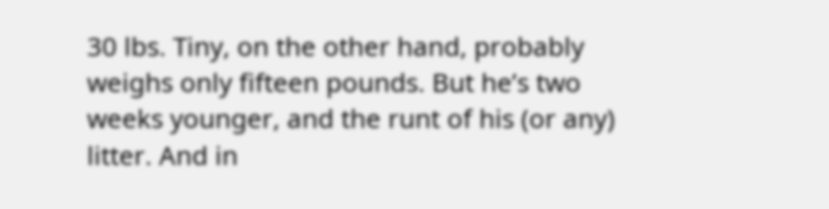30 lbs. Tiny, on the other hand, probably weighs only fifteen pounds. But he’s two weeks younger, and the runt of his (or any) litter. And in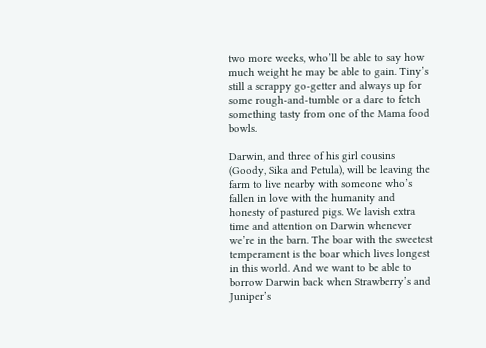two more weeks, who’ll be able to say how much weight he may be able to gain. Tiny’s still a scrappy go-getter and always up for some rough-and-tumble or a dare to fetch something tasty from one of the Mama food bowls.

Darwin, and three of his girl cousins (Goody, Sika and Petula), will be leaving the farm to live nearby with someone who’s fallen in love with the humanity and honesty of pastured pigs. We lavish extra time and attention on Darwin whenever we’re in the barn. The boar with the sweetest temperament is the boar which lives longest in this world. And we want to be able to borrow Darwin back when Strawberry’s and Juniper’s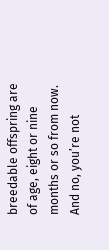breedable offspring are of age, eight or nine months or so from now. And no, you’re not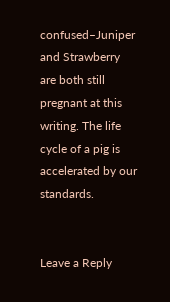confused–Juniper and Strawberry are both still pregnant at this writing. The life cycle of a pig is accelerated by our standards.


Leave a Reply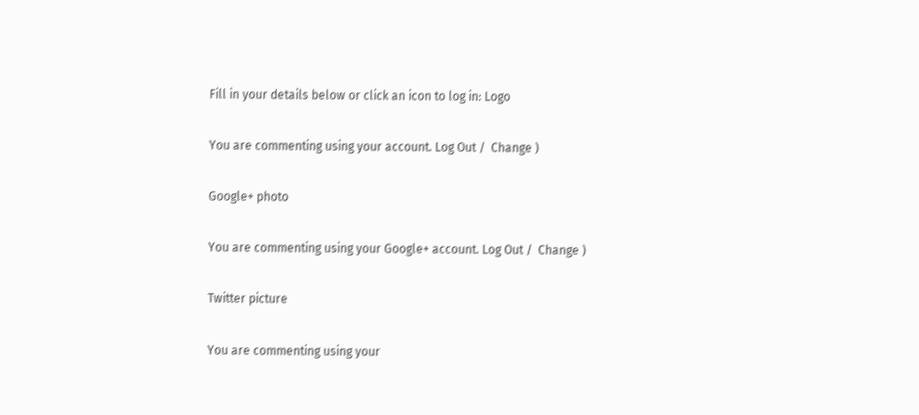Fill in your details below or click an icon to log in: Logo

You are commenting using your account. Log Out /  Change )

Google+ photo

You are commenting using your Google+ account. Log Out /  Change )

Twitter picture

You are commenting using your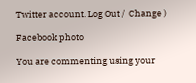Twitter account. Log Out /  Change )

Facebook photo

You are commenting using your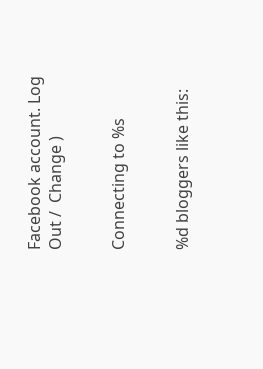Facebook account. Log Out /  Change )


Connecting to %s


%d bloggers like this: